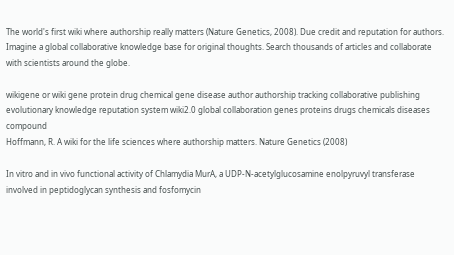The world's first wiki where authorship really matters (Nature Genetics, 2008). Due credit and reputation for authors. Imagine a global collaborative knowledge base for original thoughts. Search thousands of articles and collaborate with scientists around the globe.

wikigene or wiki gene protein drug chemical gene disease author authorship tracking collaborative publishing evolutionary knowledge reputation system wiki2.0 global collaboration genes proteins drugs chemicals diseases compound
Hoffmann, R. A wiki for the life sciences where authorship matters. Nature Genetics (2008)

In vitro and in vivo functional activity of Chlamydia MurA, a UDP-N-acetylglucosamine enolpyruvyl transferase involved in peptidoglycan synthesis and fosfomycin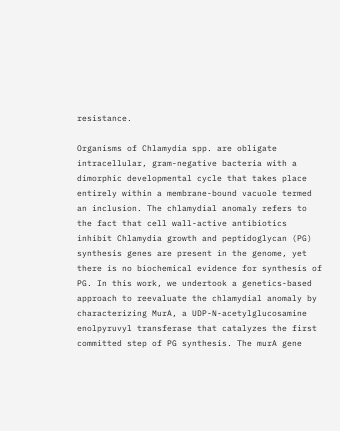resistance.

Organisms of Chlamydia spp. are obligate intracellular, gram-negative bacteria with a dimorphic developmental cycle that takes place entirely within a membrane-bound vacuole termed an inclusion. The chlamydial anomaly refers to the fact that cell wall-active antibiotics inhibit Chlamydia growth and peptidoglycan (PG) synthesis genes are present in the genome, yet there is no biochemical evidence for synthesis of PG. In this work, we undertook a genetics-based approach to reevaluate the chlamydial anomaly by characterizing MurA, a UDP-N-acetylglucosamine enolpyruvyl transferase that catalyzes the first committed step of PG synthesis. The murA gene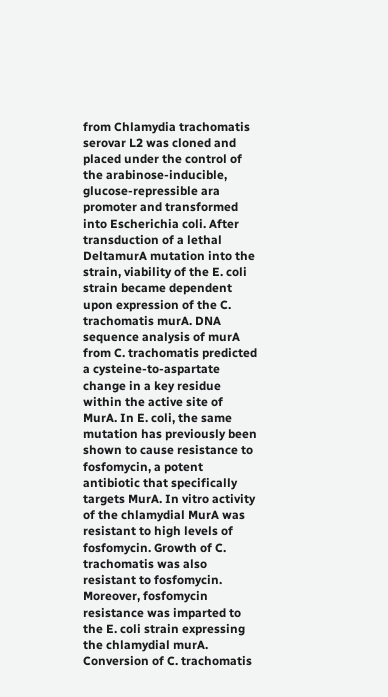from Chlamydia trachomatis serovar L2 was cloned and placed under the control of the arabinose-inducible, glucose-repressible ara promoter and transformed into Escherichia coli. After transduction of a lethal DeltamurA mutation into the strain, viability of the E. coli strain became dependent upon expression of the C. trachomatis murA. DNA sequence analysis of murA from C. trachomatis predicted a cysteine-to-aspartate change in a key residue within the active site of MurA. In E. coli, the same mutation has previously been shown to cause resistance to fosfomycin, a potent antibiotic that specifically targets MurA. In vitro activity of the chlamydial MurA was resistant to high levels of fosfomycin. Growth of C. trachomatis was also resistant to fosfomycin. Moreover, fosfomycin resistance was imparted to the E. coli strain expressing the chlamydial murA. Conversion of C. trachomatis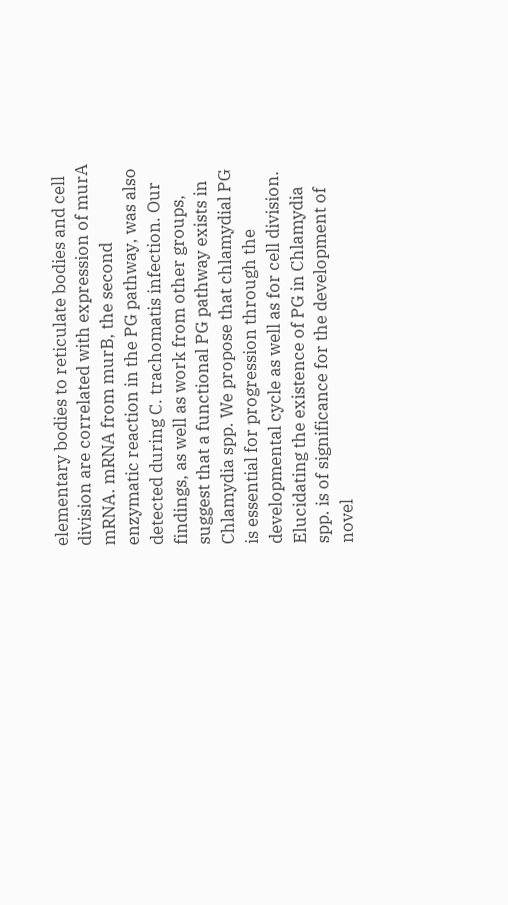elementary bodies to reticulate bodies and cell division are correlated with expression of murA mRNA. mRNA from murB, the second enzymatic reaction in the PG pathway, was also detected during C. trachomatis infection. Our findings, as well as work from other groups, suggest that a functional PG pathway exists in Chlamydia spp. We propose that chlamydial PG is essential for progression through the developmental cycle as well as for cell division. Elucidating the existence of PG in Chlamydia spp. is of significance for the development of novel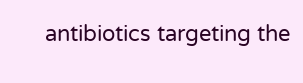antibiotics targeting the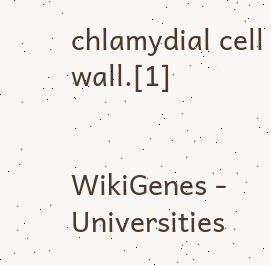chlamydial cell wall.[1]


WikiGenes - Universities